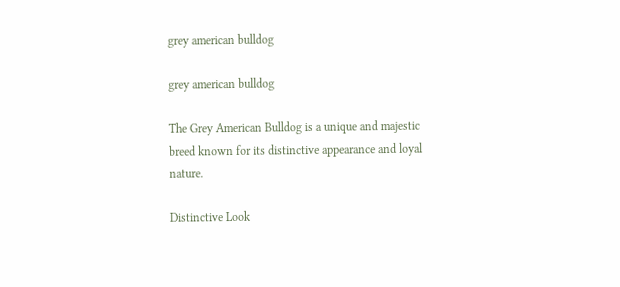grey american bulldog

grey american bulldog

The Grey American Bulldog is a unique and majestic breed known for its distinctive appearance and loyal nature.

Distinctive Look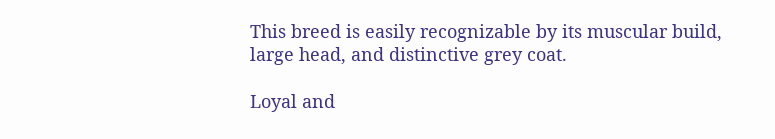This breed is easily recognizable by its muscular build, large head, and distinctive grey coat.

Loyal and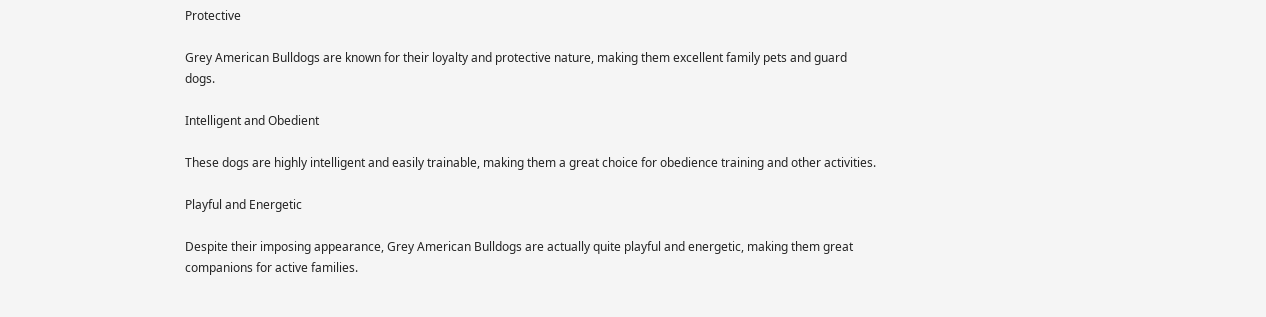Protective

Grey American Bulldogs are known for their loyalty and protective nature, making them excellent family pets and guard dogs.

Intelligent and Obedient

These dogs are highly intelligent and easily trainable, making them a great choice for obedience training and other activities.

Playful and Energetic

Despite their imposing appearance, Grey American Bulldogs are actually quite playful and energetic, making them great companions for active families.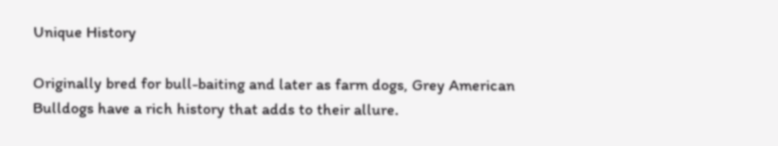Unique History

Originally bred for bull-baiting and later as farm dogs, Grey American Bulldogs have a rich history that adds to their allure.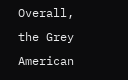Overall, the Grey American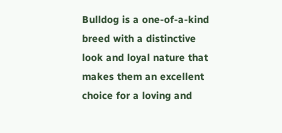Bulldog is a one-of-a-kind breed with a distinctive look and loyal nature that makes them an excellent choice for a loving and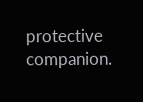protective companion.